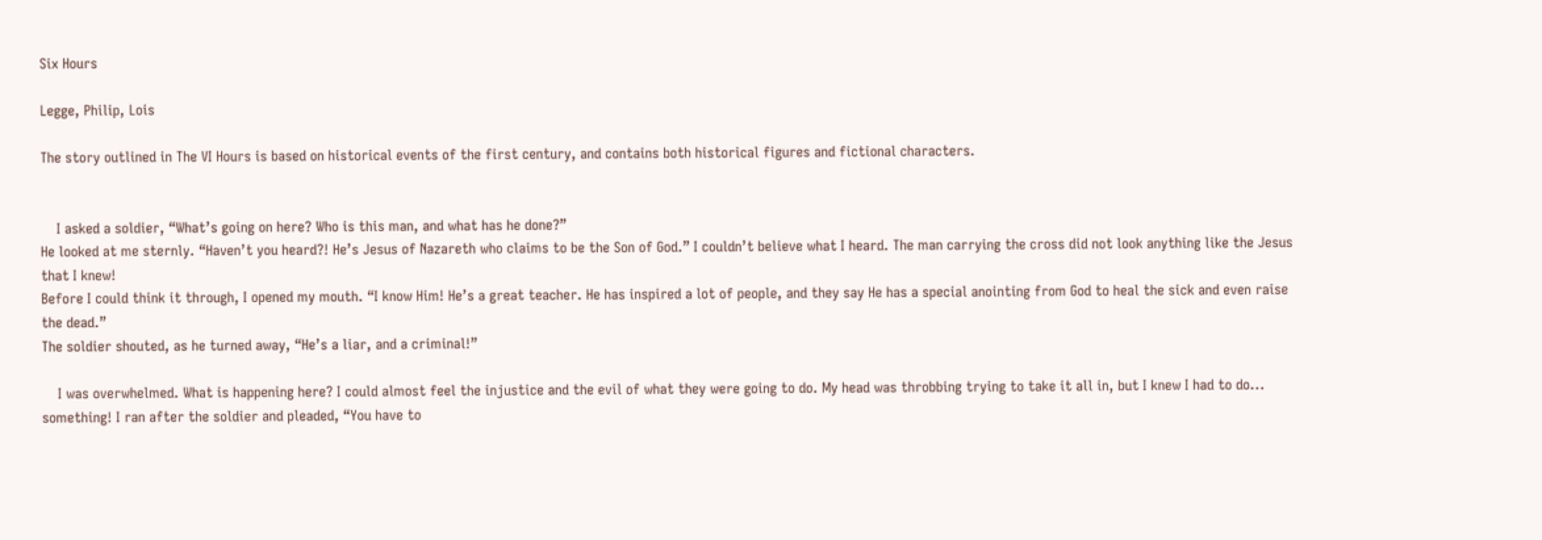Six Hours

Legge, Philip, Lois

The story outlined in The VI Hours is based on historical events of the first century, and contains both historical figures and fictional characters.


    I asked a soldier, “What’s going on here? Who is this man, and what has he done?”
He looked at me sternly. “Haven’t you heard?! He’s Jesus of Nazareth who claims to be the Son of God.” I couldn’t believe what I heard. The man carrying the cross did not look anything like the Jesus that I knew!
Before I could think it through, I opened my mouth. “I know Him! He’s a great teacher. He has inspired a lot of people, and they say He has a special anointing from God to heal the sick and even raise the dead.”
The soldier shouted, as he turned away, “He’s a liar, and a criminal!”

    I was overwhelmed. What is happening here? I could almost feel the injustice and the evil of what they were going to do. My head was throbbing trying to take it all in, but I knew I had to do... something! I ran after the soldier and pleaded, “You have to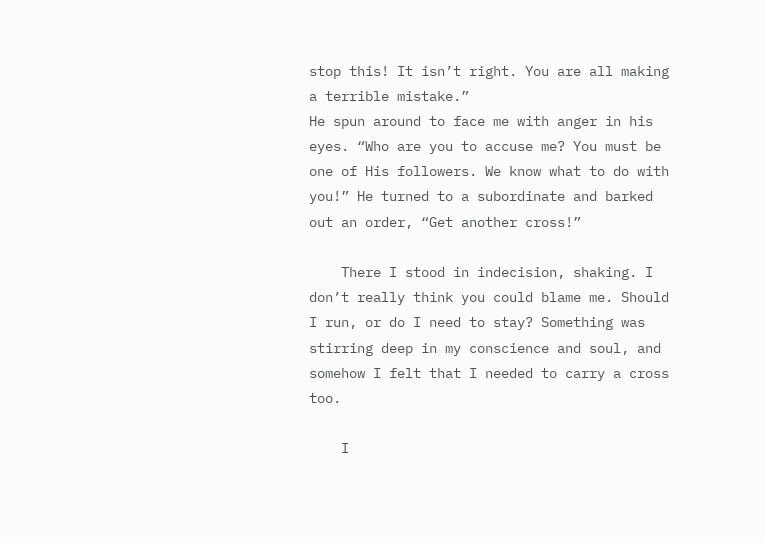stop this! It isn’t right. You are all making a terrible mistake.”
He spun around to face me with anger in his eyes. “Who are you to accuse me? You must be one of His followers. We know what to do with you!” He turned to a subordinate and barked out an order, “Get another cross!”

    There I stood in indecision, shaking. I don’t really think you could blame me. Should I run, or do I need to stay? Something was stirring deep in my conscience and soul, and somehow I felt that I needed to carry a cross too.

    I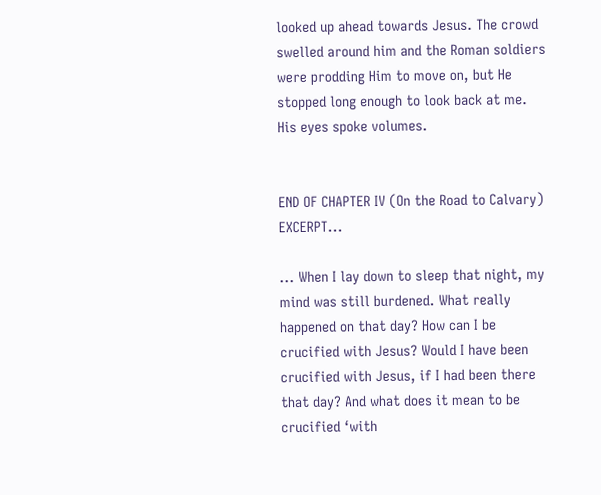looked up ahead towards Jesus. The crowd swelled around him and the Roman soldiers were prodding Him to move on, but He stopped long enough to look back at me. His eyes spoke volumes.


END OF CHAPTER IV (On the Road to Calvary) EXCERPT...

... When I lay down to sleep that night, my mind was still burdened. What really happened on that day? How can I be crucified with Jesus? Would I have been crucified with Jesus, if I had been there that day? And what does it mean to be crucified ‘with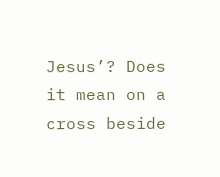Jesus’? Does it mean on a cross beside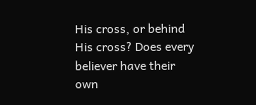His cross, or behind His cross? Does every believer have their own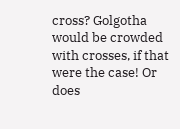cross? Golgotha would be crowded with crosses, if that were the case! Or does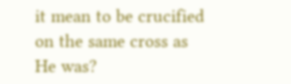it mean to be crucified on the same cross as He was?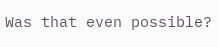Was that even possible?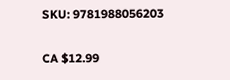SKU: 9781988056203

CA $12.99